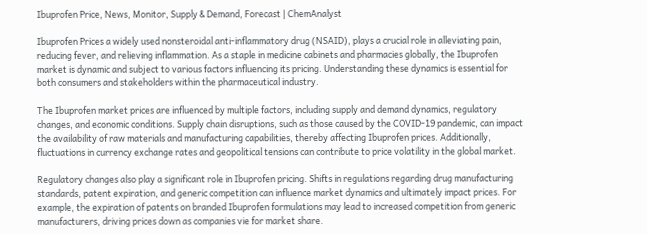Ibuprofen Price, News, Monitor, Supply & Demand, Forecast | ChemAnalyst

Ibuprofen Prices a widely used nonsteroidal anti-inflammatory drug (NSAID), plays a crucial role in alleviating pain, reducing fever, and relieving inflammation. As a staple in medicine cabinets and pharmacies globally, the Ibuprofen market is dynamic and subject to various factors influencing its pricing. Understanding these dynamics is essential for both consumers and stakeholders within the pharmaceutical industry.

The Ibuprofen market prices are influenced by multiple factors, including supply and demand dynamics, regulatory changes, and economic conditions. Supply chain disruptions, such as those caused by the COVID-19 pandemic, can impact the availability of raw materials and manufacturing capabilities, thereby affecting Ibuprofen prices. Additionally, fluctuations in currency exchange rates and geopolitical tensions can contribute to price volatility in the global market.

Regulatory changes also play a significant role in Ibuprofen pricing. Shifts in regulations regarding drug manufacturing standards, patent expiration, and generic competition can influence market dynamics and ultimately impact prices. For example, the expiration of patents on branded Ibuprofen formulations may lead to increased competition from generic manufacturers, driving prices down as companies vie for market share.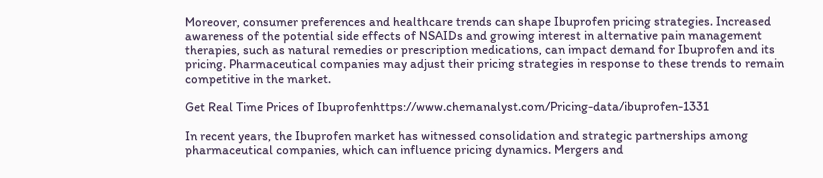Moreover, consumer preferences and healthcare trends can shape Ibuprofen pricing strategies. Increased awareness of the potential side effects of NSAIDs and growing interest in alternative pain management therapies, such as natural remedies or prescription medications, can impact demand for Ibuprofen and its pricing. Pharmaceutical companies may adjust their pricing strategies in response to these trends to remain competitive in the market.

Get Real Time Prices of Ibuprofenhttps://www.chemanalyst.com/Pricing-data/ibuprofen-1331

In recent years, the Ibuprofen market has witnessed consolidation and strategic partnerships among pharmaceutical companies, which can influence pricing dynamics. Mergers and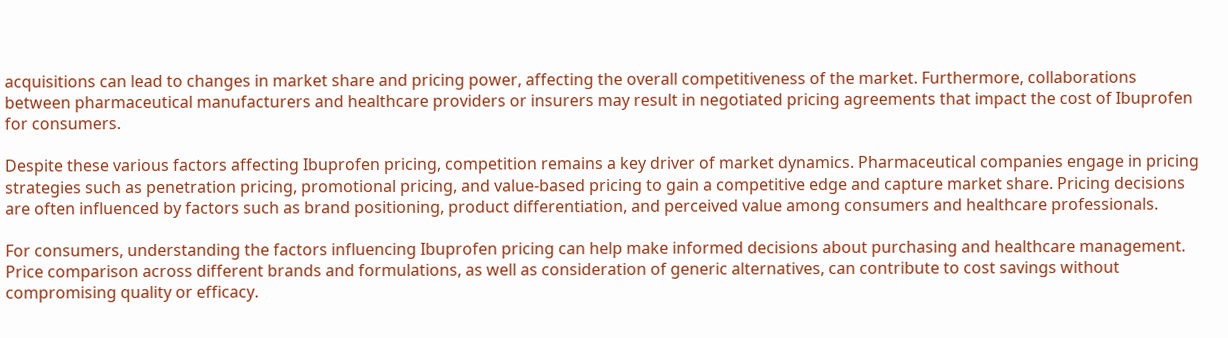acquisitions can lead to changes in market share and pricing power, affecting the overall competitiveness of the market. Furthermore, collaborations between pharmaceutical manufacturers and healthcare providers or insurers may result in negotiated pricing agreements that impact the cost of Ibuprofen for consumers.

Despite these various factors affecting Ibuprofen pricing, competition remains a key driver of market dynamics. Pharmaceutical companies engage in pricing strategies such as penetration pricing, promotional pricing, and value-based pricing to gain a competitive edge and capture market share. Pricing decisions are often influenced by factors such as brand positioning, product differentiation, and perceived value among consumers and healthcare professionals.

For consumers, understanding the factors influencing Ibuprofen pricing can help make informed decisions about purchasing and healthcare management. Price comparison across different brands and formulations, as well as consideration of generic alternatives, can contribute to cost savings without compromising quality or efficacy.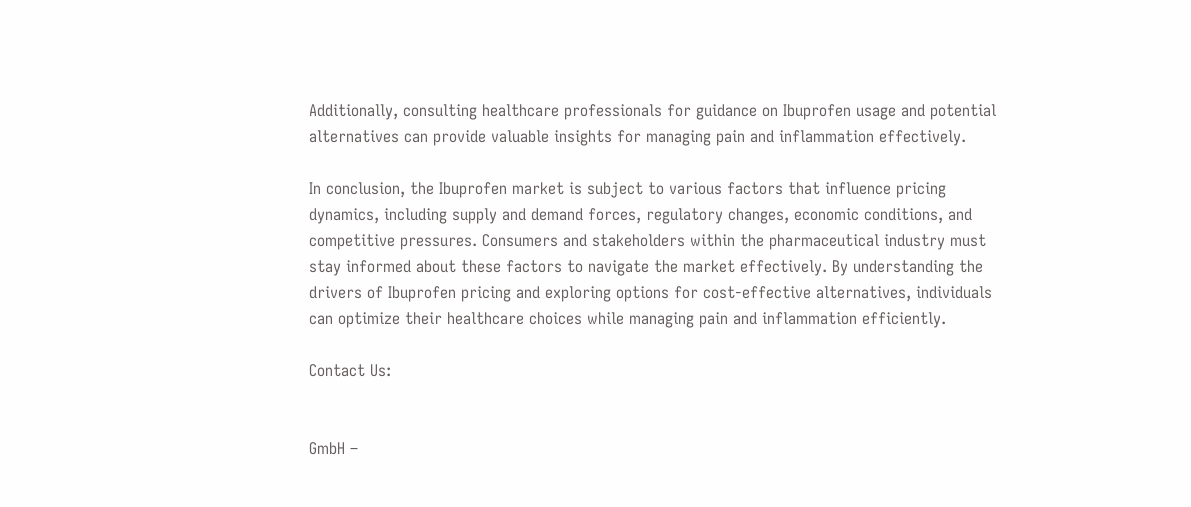Additionally, consulting healthcare professionals for guidance on Ibuprofen usage and potential alternatives can provide valuable insights for managing pain and inflammation effectively.

In conclusion, the Ibuprofen market is subject to various factors that influence pricing dynamics, including supply and demand forces, regulatory changes, economic conditions, and competitive pressures. Consumers and stakeholders within the pharmaceutical industry must stay informed about these factors to navigate the market effectively. By understanding the drivers of Ibuprofen pricing and exploring options for cost-effective alternatives, individuals can optimize their healthcare choices while managing pain and inflammation efficiently.

Contact Us:


GmbH –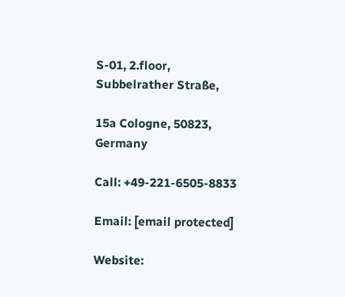S-01, 2.floor, Subbelrather Straße,

15a Cologne, 50823, Germany

Call: +49-221-6505-8833

Email: [email protected]

Website: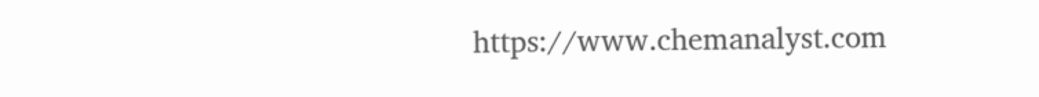https://www.chemanalyst.com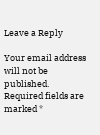Leave a Reply

Your email address will not be published. Required fields are marked *